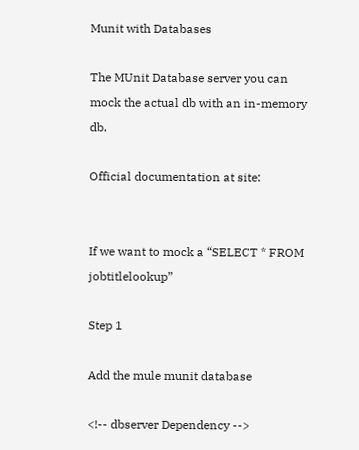Munit with Databases

The MUnit Database server you can mock the actual db with an in-memory db.

Official documentation at site:


If we want to mock a “SELECT * FROM jobtitlelookup”

Step 1

Add the mule munit database

<!-- dbserver Dependency -->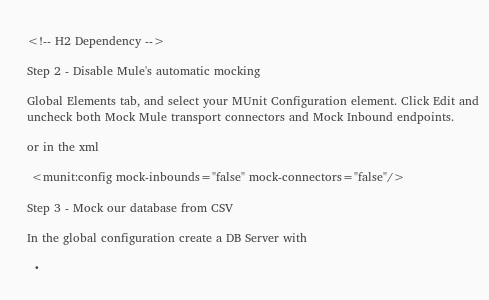<!-- H2 Dependency -->

Step 2 - Disable Mule's automatic mocking

Global Elements tab, and select your MUnit Configuration element. Click Edit and uncheck both Mock Mule transport connectors and Mock Inbound endpoints.

or in the xml

 <munit:config mock-inbounds="false" mock-connectors="false"/>

Step 3 - Mock our database from CSV

In the global configuration create a DB Server with

  •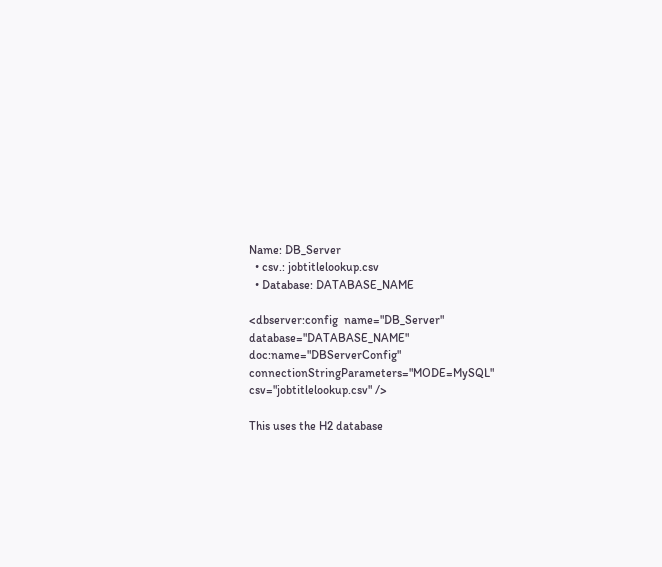Name: DB_Server
  • csv.: jobtitlelookup.csv
  • Database: DATABASE_NAME

<dbserver:config  name="DB_Server" database="DATABASE_NAME"  doc:name="DBServerConfig" connectionStringParameters="MODE=MySQL" csv="jobtitlelookup.csv" />

This uses the H2 database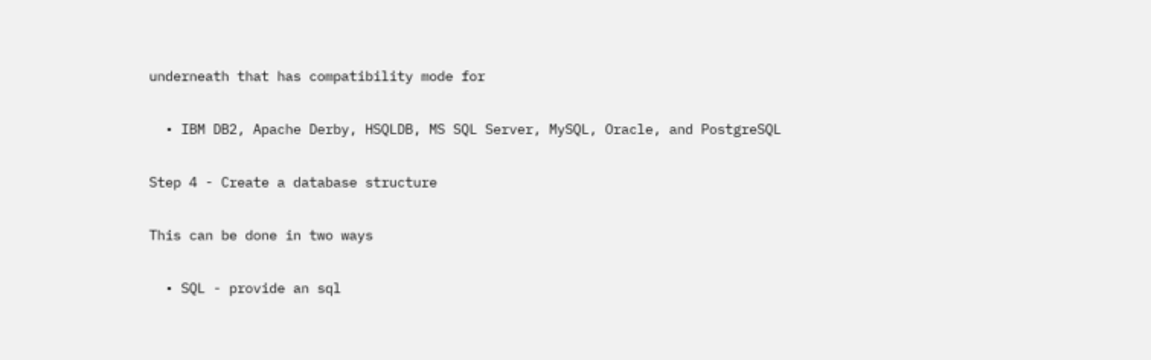underneath that has compatibility mode for

  • IBM DB2, Apache Derby, HSQLDB, MS SQL Server, MySQL, Oracle, and PostgreSQL

Step 4 - Create a database structure

This can be done in two ways

  • SQL - provide an sql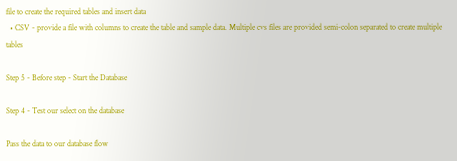file to create the required tables and insert data
  • CSV - provide a file with columns to create the table and sample data. Multiple cvs files are provided semi-colon separated to create multiple tables

Step 5 - Before step - Start the Database

Step 4 - Test our select on the database

Pass the data to our database flow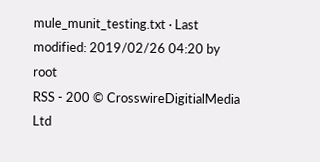mule_munit_testing.txt · Last modified: 2019/02/26 04:20 by root
RSS - 200 © CrosswireDigitialMedia Ltd